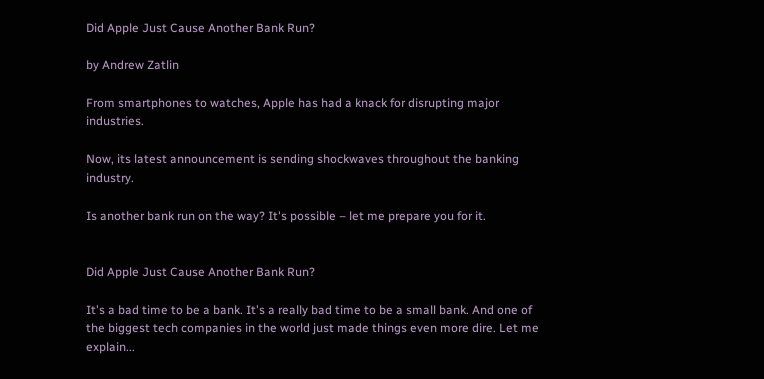Did Apple Just Cause Another Bank Run?

by Andrew Zatlin

From smartphones to watches, Apple has had a knack for disrupting major industries.

Now, its latest announcement is sending shockwaves throughout the banking industry.

Is another bank run on the way? It's possible – let me prepare you for it.


Did Apple Just Cause Another Bank Run?

It's a bad time to be a bank. It's a really bad time to be a small bank. And one of the biggest tech companies in the world just made things even more dire. Let me explain...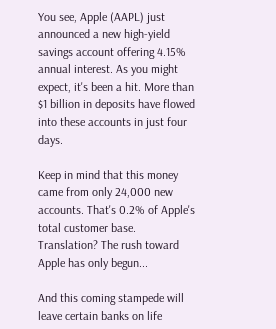You see, Apple (AAPL) just announced a new high-yield savings account offering 4.15% annual interest. As you might expect, it's been a hit. More than $1 billion in deposits have flowed into these accounts in just four days.

Keep in mind that this money came from only 24,000 new accounts. That's 0.2% of Apple's total customer base. Translation? The rush toward Apple has only begun...

And this coming stampede will leave certain banks on life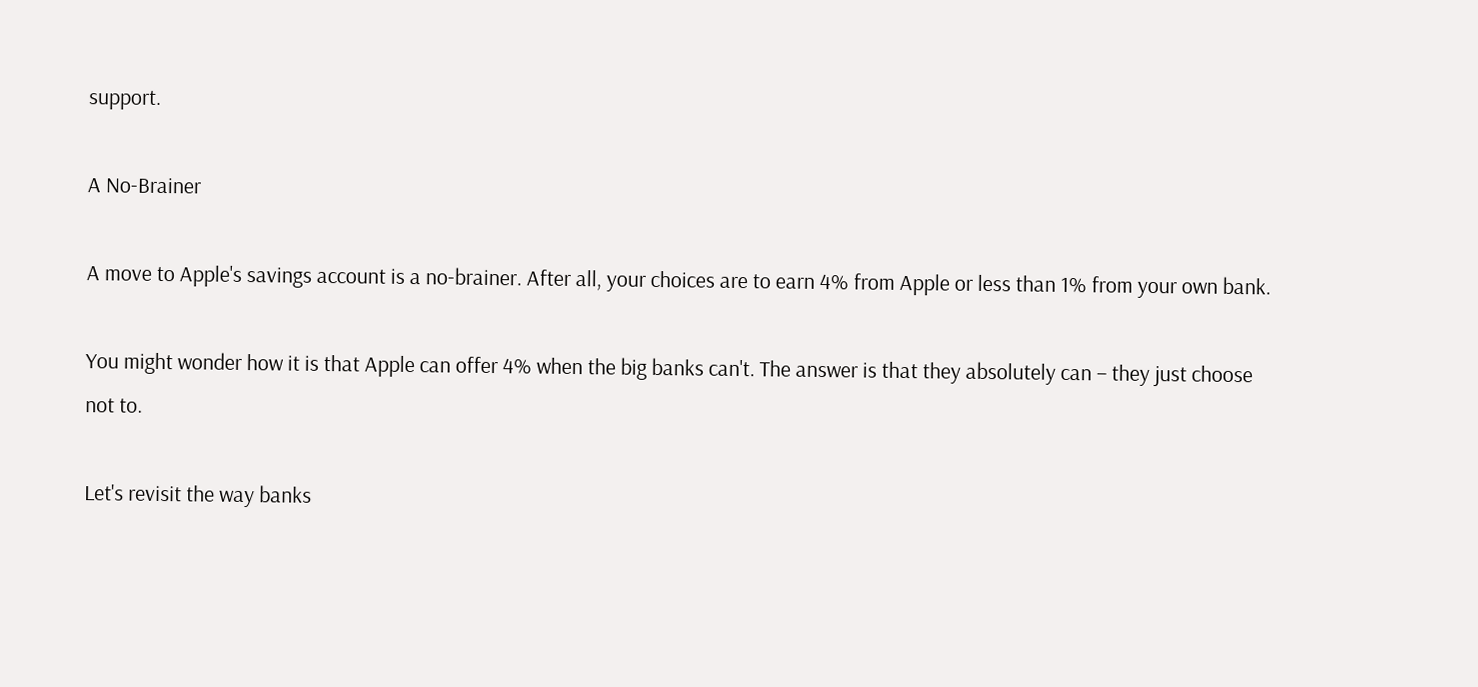support.

A No-Brainer

A move to Apple's savings account is a no-brainer. After all, your choices are to earn 4% from Apple or less than 1% from your own bank.

You might wonder how it is that Apple can offer 4% when the big banks can't. The answer is that they absolutely can – they just choose not to.

Let's revisit the way banks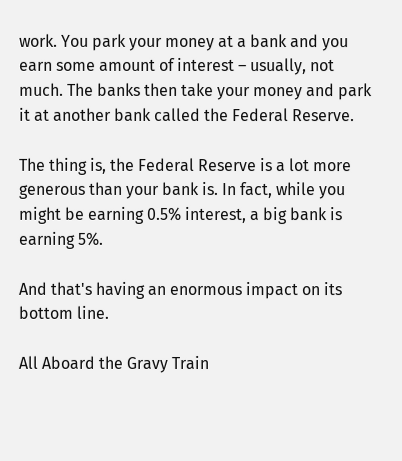work. You park your money at a bank and you earn some amount of interest – usually, not much. The banks then take your money and park it at another bank called the Federal Reserve.

The thing is, the Federal Reserve is a lot more generous than your bank is. In fact, while you might be earning 0.5% interest, a big bank is earning 5%.

And that's having an enormous impact on its bottom line.

All Aboard the Gravy Train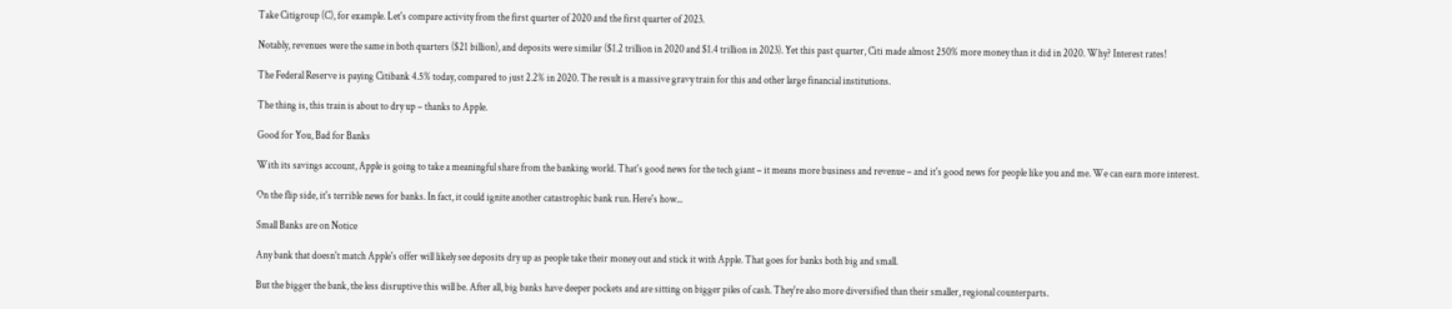Take Citigroup (C), for example. Let's compare activity from the first quarter of 2020 and the first quarter of 2023.

Notably, revenues were the same in both quarters ($21 billion), and deposits were similar ($1.2 trillion in 2020 and $1.4 trillion in 2023). Yet this past quarter, Citi made almost 250% more money than it did in 2020. Why? Interest rates!

The Federal Reserve is paying Citibank 4.5% today, compared to just 2.2% in 2020. The result is a massive gravy train for this and other large financial institutions.

The thing is, this train is about to dry up – thanks to Apple.

Good for You, Bad for Banks

With its savings account, Apple is going to take a meaningful share from the banking world. That's good news for the tech giant – it means more business and revenue – and it's good news for people like you and me. We can earn more interest.

On the flip side, it's terrible news for banks. In fact, it could ignite another catastrophic bank run. Here's how...

Small Banks are on Notice

Any bank that doesn't match Apple's offer will likely see deposits dry up as people take their money out and stick it with Apple. That goes for banks both big and small.

But the bigger the bank, the less disruptive this will be. After all, big banks have deeper pockets and are sitting on bigger piles of cash. They're also more diversified than their smaller, regional counterparts.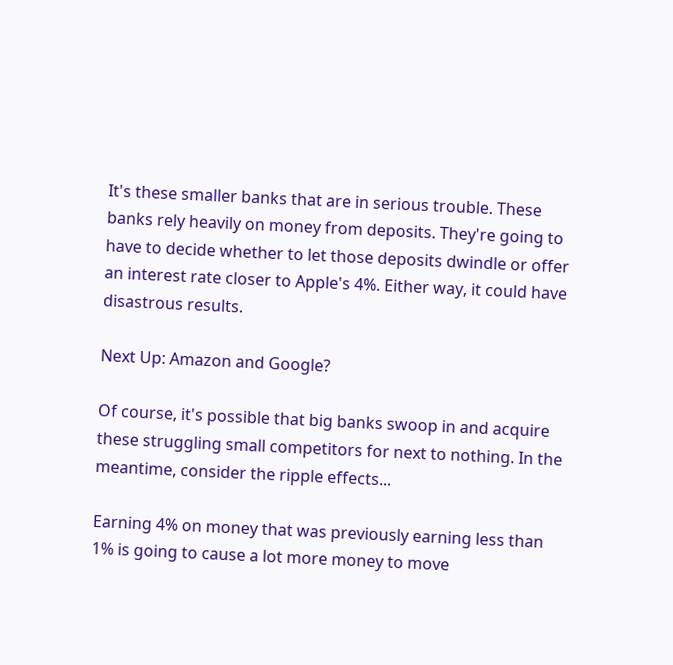It's these smaller banks that are in serious trouble. These banks rely heavily on money from deposits. They're going to have to decide whether to let those deposits dwindle or offer an interest rate closer to Apple's 4%. Either way, it could have disastrous results.

Next Up: Amazon and Google?

Of course, it's possible that big banks swoop in and acquire these struggling small competitors for next to nothing. In the meantime, consider the ripple effects...

Earning 4% on money that was previously earning less than 1% is going to cause a lot more money to move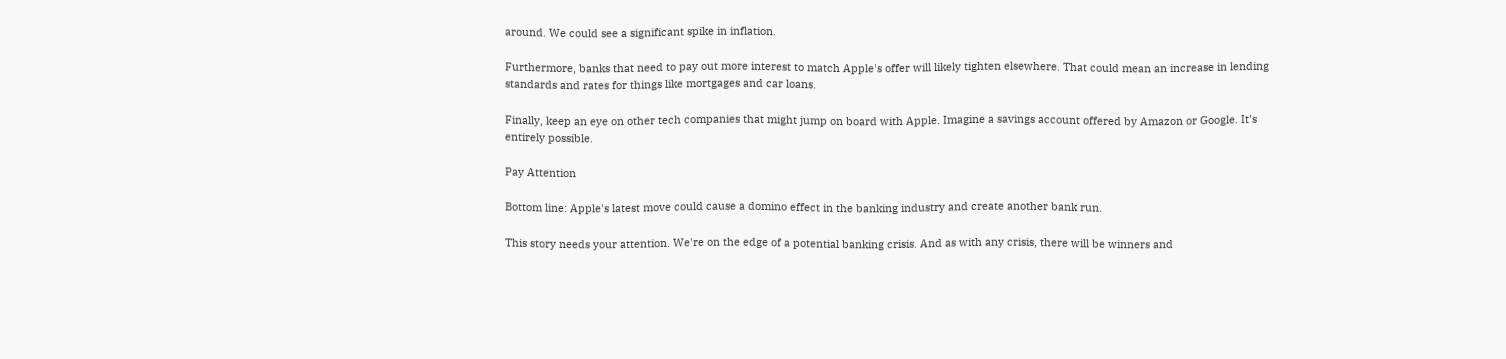around. We could see a significant spike in inflation.

Furthermore, banks that need to pay out more interest to match Apple's offer will likely tighten elsewhere. That could mean an increase in lending standards and rates for things like mortgages and car loans.

Finally, keep an eye on other tech companies that might jump on board with Apple. Imagine a savings account offered by Amazon or Google. It's entirely possible.

Pay Attention

Bottom line: Apple's latest move could cause a domino effect in the banking industry and create another bank run.

This story needs your attention. We're on the edge of a potential banking crisis. And as with any crisis, there will be winners and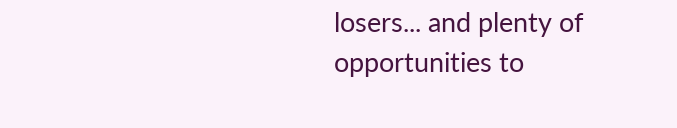losers... and plenty of opportunities to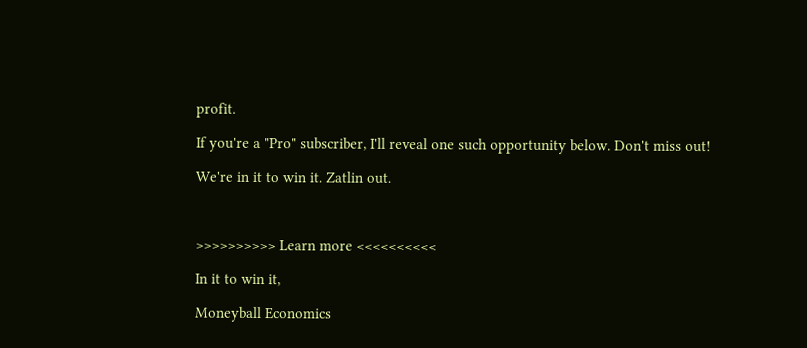profit.

If you're a "Pro" subscriber, I'll reveal one such opportunity below. Don't miss out!

We're in it to win it. Zatlin out.



>>>>>>>>>> Learn more <<<<<<<<<<

In it to win it,

Moneyball Economics